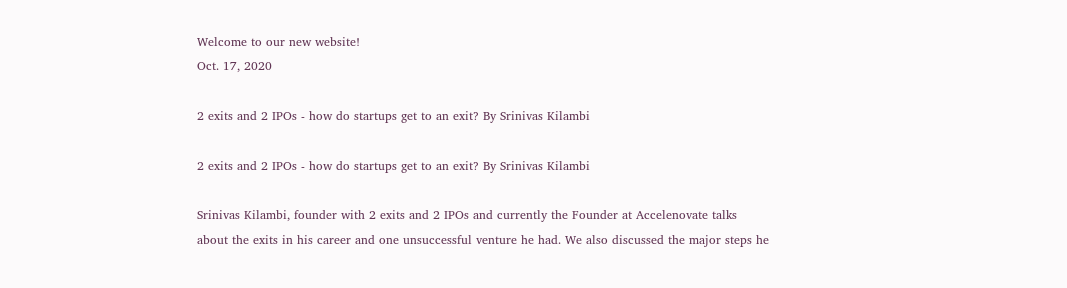Welcome to our new website!
Oct. 17, 2020

2 exits and 2 IPOs - how do startups get to an exit? By Srinivas Kilambi

2 exits and 2 IPOs - how do startups get to an exit? By Srinivas Kilambi

Srinivas Kilambi, founder with 2 exits and 2 IPOs and currently the Founder at Accelenovate talks about the exits in his career and one unsuccessful venture he had. We also discussed the major steps he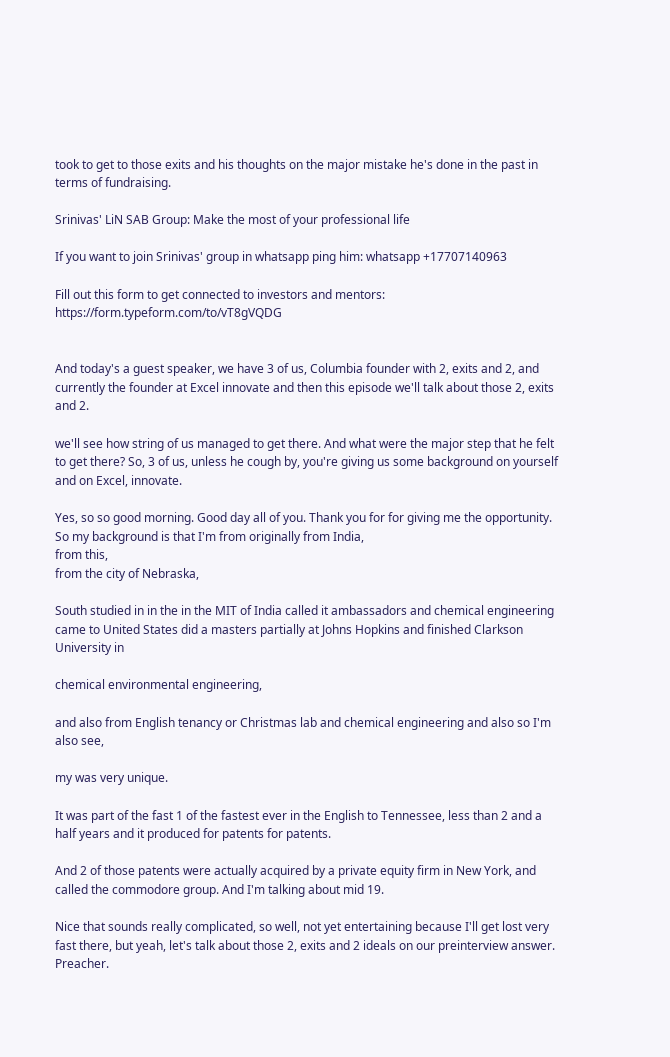took to get to those exits and his thoughts on the major mistake he's done in the past in terms of fundraising.

Srinivas' LiN SAB Group: Make the most of your professional life

If you want to join Srinivas' group in whatsapp ping him: whatsapp +17707140963

Fill out this form to get connected to investors and mentors: https://form.typeform.com/to/vT8gVQDG


And today's a guest speaker, we have 3 of us, Columbia founder with 2, exits and 2, and currently the founder at Excel innovate and then this episode we'll talk about those 2, exits and 2.

we'll see how string of us managed to get there. And what were the major step that he felt to get there? So, 3 of us, unless he cough by, you're giving us some background on yourself and on Excel, innovate.

Yes, so so good morning. Good day all of you. Thank you for for giving me the opportunity. So my background is that I'm from originally from India,
from this,
from the city of Nebraska,

South studied in in the in the MIT of India called it ambassadors and chemical engineering came to United States did a masters partially at Johns Hopkins and finished Clarkson University in

chemical environmental engineering,

and also from English tenancy or Christmas lab and chemical engineering and also so I'm also see,

my was very unique.

It was part of the fast 1 of the fastest ever in the English to Tennessee, less than 2 and a half years and it produced for patents for patents.

And 2 of those patents were actually acquired by a private equity firm in New York, and called the commodore group. And I'm talking about mid 19.

Nice that sounds really complicated, so well, not yet entertaining because I'll get lost very fast there, but yeah, let's talk about those 2, exits and 2 ideals on our preinterview answer. Preacher.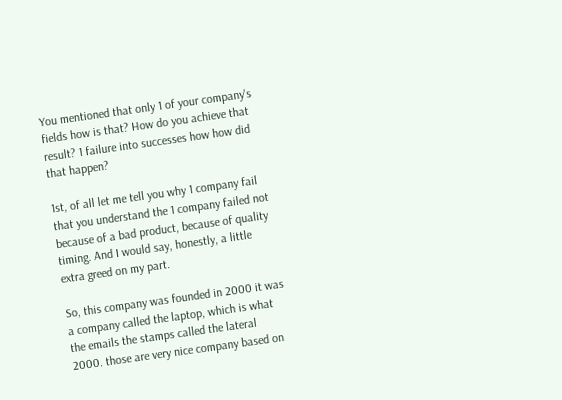You mentioned that only 1 of your company's fields how is that? How do you achieve that result? 1 failure into successes how how did that happen?

1st, of all let me tell you why 1 company fail that you understand the 1 company failed not because of a bad product, because of quality timing. And I would say, honestly, a little extra greed on my part.

So, this company was founded in 2000 it was a company called the laptop, which is what the emails the stamps called the lateral 2000. those are very nice company based on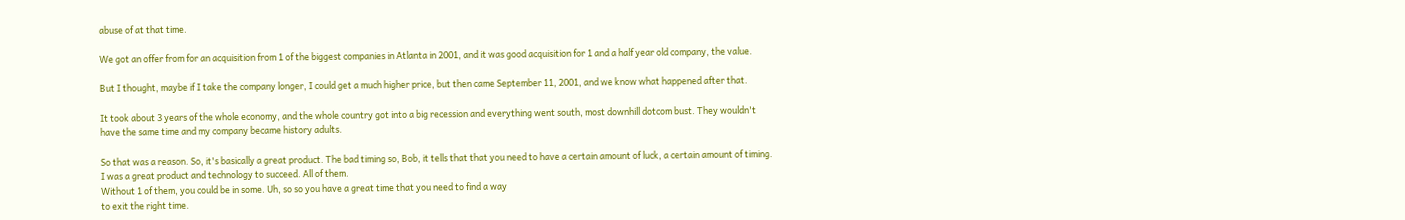abuse of at that time.

We got an offer from for an acquisition from 1 of the biggest companies in Atlanta in 2001, and it was good acquisition for 1 and a half year old company, the value.

But I thought, maybe if I take the company longer, I could get a much higher price, but then came September 11, 2001, and we know what happened after that.

It took about 3 years of the whole economy, and the whole country got into a big recession and everything went south, most downhill dotcom bust. They wouldn't have the same time and my company became history adults.

So that was a reason. So, it's basically a great product. The bad timing so, Bob, it tells that that you need to have a certain amount of luck, a certain amount of timing. I was a great product and technology to succeed. All of them.
Without 1 of them, you could be in some. Uh, so so you have a great time that you need to find a way
to exit the right time.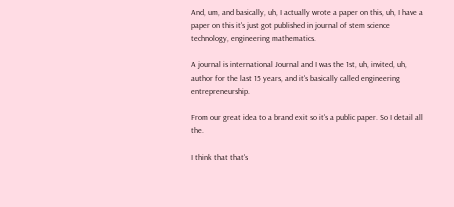And, um, and basically, uh, I actually wrote a paper on this, uh, I have a paper on this it's just got published in journal of stem science technology, engineering mathematics.

A journal is international Journal and I was the 1st, uh, invited, uh, author for the last 15 years, and it's basically called engineering entrepreneurship.

From our great idea to a brand exit so it's a public paper. So I detail all the.

I think that that's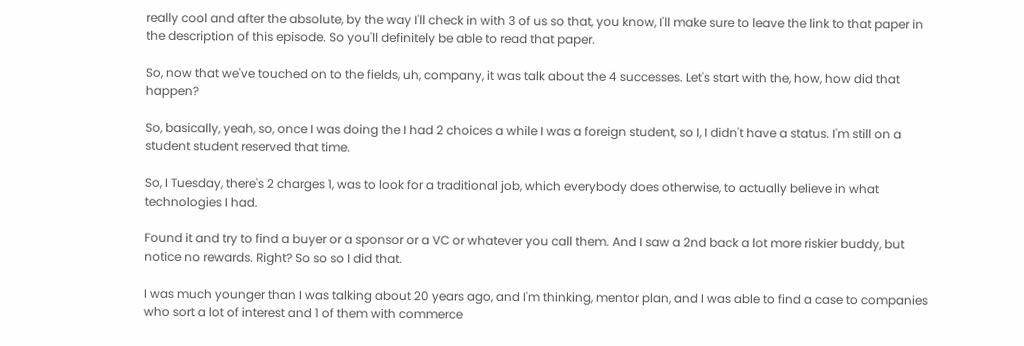really cool and after the absolute, by the way I'll check in with 3 of us so that, you know, I'll make sure to leave the link to that paper in the description of this episode. So you'll definitely be able to read that paper.

So, now that we've touched on to the fields, uh, company, it was talk about the 4 successes. Let's start with the, how, how did that happen?

So, basically, yeah, so, once I was doing the I had 2 choices a while I was a foreign student, so I, I didn't have a status. I'm still on a student student reserved that time.

So, I Tuesday, there's 2 charges 1, was to look for a traditional job, which everybody does otherwise, to actually believe in what technologies I had.

Found it and try to find a buyer or a sponsor or a VC or whatever you call them. And I saw a 2nd back a lot more riskier buddy, but notice no rewards. Right? So so so I did that.

I was much younger than I was talking about 20 years ago, and I'm thinking, mentor plan, and I was able to find a case to companies who sort a lot of interest and 1 of them with commerce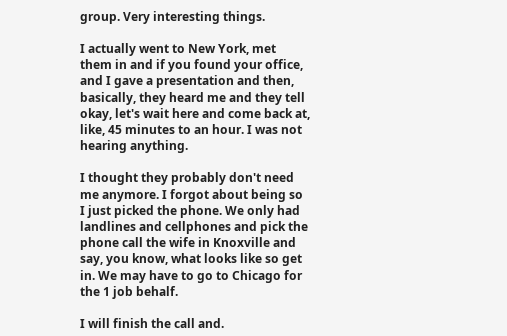group. Very interesting things.

I actually went to New York, met them in and if you found your office, and I gave a presentation and then, basically, they heard me and they tell okay, let's wait here and come back at, like, 45 minutes to an hour. I was not hearing anything.

I thought they probably don't need me anymore. I forgot about being so I just picked the phone. We only had landlines and cellphones and pick the phone call the wife in Knoxville and say, you know, what looks like so get in. We may have to go to Chicago for the 1 job behalf.

I will finish the call and.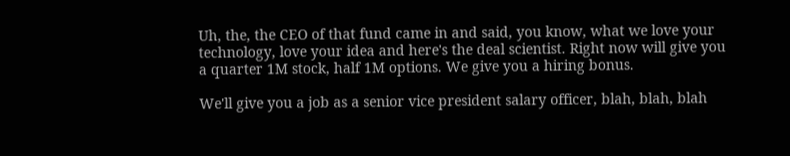Uh, the, the CEO of that fund came in and said, you know, what we love your technology, love your idea and here's the deal scientist. Right now will give you a quarter 1M stock, half 1M options. We give you a hiring bonus.

We'll give you a job as a senior vice president salary officer, blah, blah, blah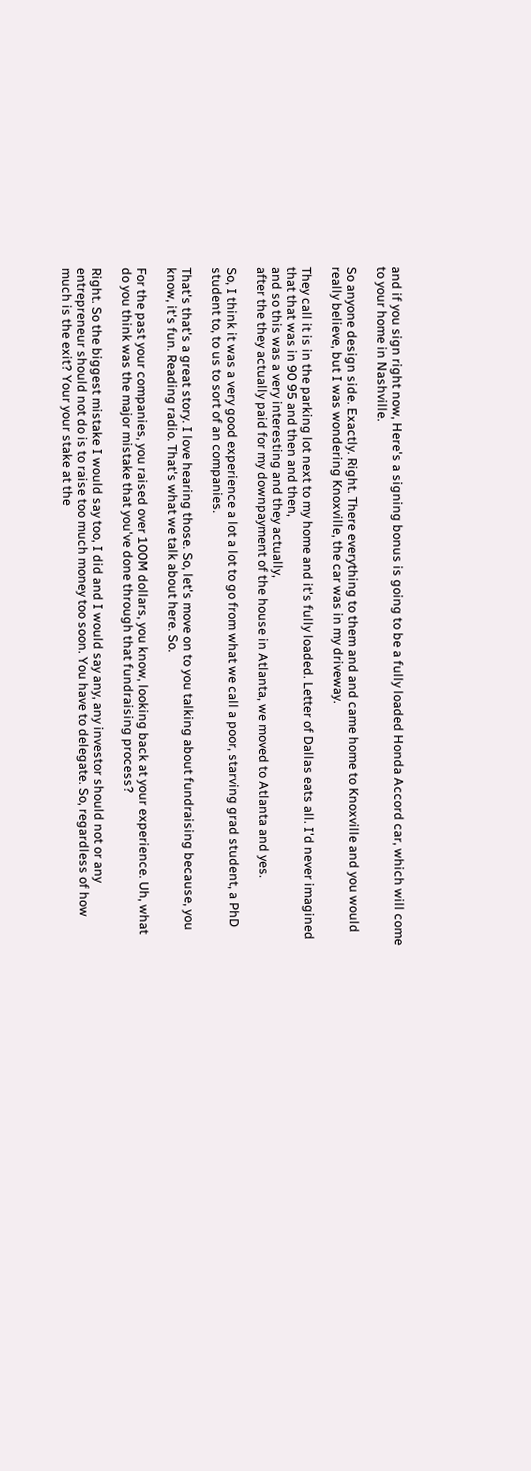and if you sign right now, Here's a signing bonus is going to be a fully loaded Honda Accord car, which will come to your home in Nashville.

So anyone design side. Exactly. Right. There everything to them and and came home to Knoxville and you would really believe, but I was wondering Knoxville, the car was in my driveway.

They call it is in the parking lot next to my home and it's fully loaded. Letter of Dallas eats all. I'd never imagined that that was in 90 95 and then and then,
and so this was a very interesting and they actually,
after the they actually paid for my downpayment of the house in Atlanta, we moved to Atlanta and yes.

So, I think it was a very good experience a lot a lot to go from what we call a poor, starving grad student, a PhD student to, to us to sort of an companies.

That's that's a great story. I love hearing those. So, let's move on to you talking about fundraising because, you know, it's fun. Reading radio. That's what we talk about here. So.

For the past your companies, you raised over 100M dollars, you know, looking back at your experience. Uh, what do you think was the major mistake that you've done through that fundraising process?

Right. So the biggest mistake I would say too, I did and I would say any, any investor should not or any entrepreneur should not do is to raise too much money too soon. You have to delegate. So, regardless of how much is the exit? Your your stake at the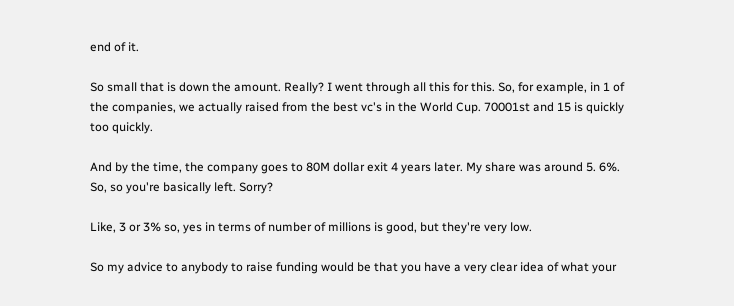end of it.

So small that is down the amount. Really? I went through all this for this. So, for example, in 1 of the companies, we actually raised from the best vc's in the World Cup. 70001st and 15 is quickly too quickly.

And by the time, the company goes to 80M dollar exit 4 years later. My share was around 5. 6%. So, so you're basically left. Sorry?

Like, 3 or 3% so, yes in terms of number of millions is good, but they're very low.

So my advice to anybody to raise funding would be that you have a very clear idea of what your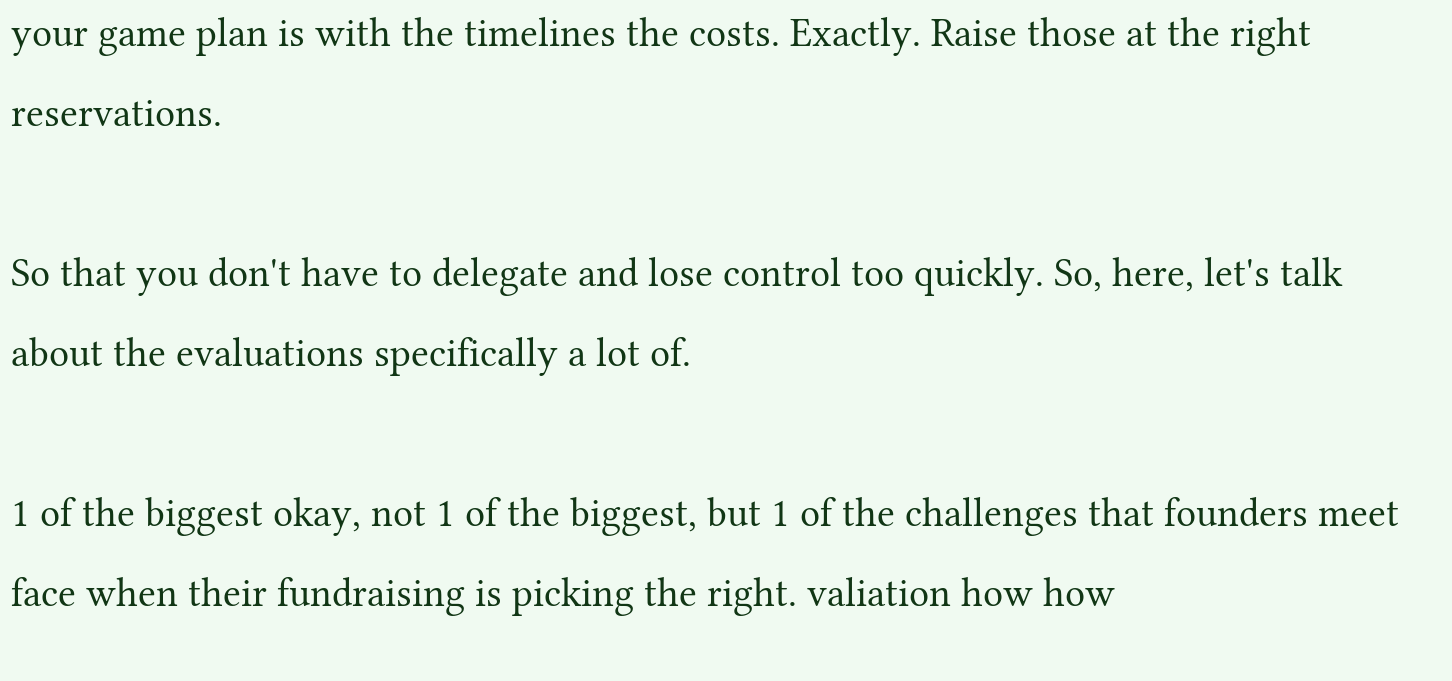your game plan is with the timelines the costs. Exactly. Raise those at the right reservations.

So that you don't have to delegate and lose control too quickly. So, here, let's talk about the evaluations specifically a lot of.

1 of the biggest okay, not 1 of the biggest, but 1 of the challenges that founders meet face when their fundraising is picking the right. valiation how how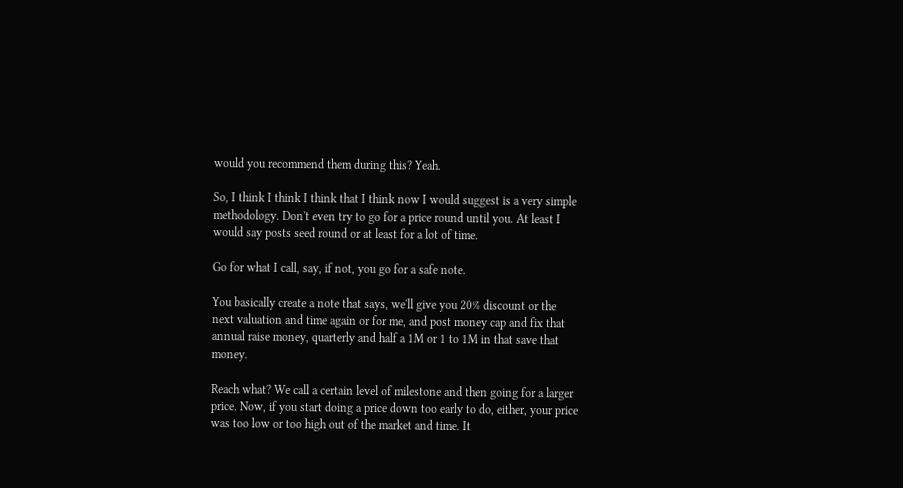would you recommend them during this? Yeah.

So, I think I think I think that I think now I would suggest is a very simple methodology. Don't even try to go for a price round until you. At least I would say posts seed round or at least for a lot of time.

Go for what I call, say, if not, you go for a safe note.

You basically create a note that says, we'll give you 20% discount or the next valuation and time again or for me, and post money cap and fix that annual raise money, quarterly and half a 1M or 1 to 1M in that save that money.

Reach what? We call a certain level of milestone and then going for a larger price. Now, if you start doing a price down too early to do, either, your price was too low or too high out of the market and time. It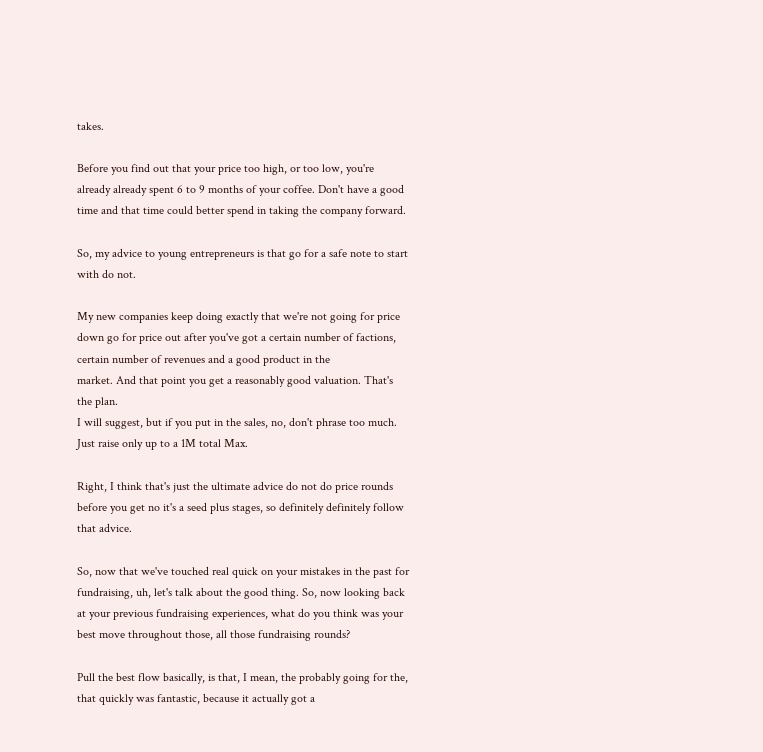takes.

Before you find out that your price too high, or too low, you're already already spent 6 to 9 months of your coffee. Don't have a good time and that time could better spend in taking the company forward.

So, my advice to young entrepreneurs is that go for a safe note to start with do not.

My new companies keep doing exactly that we're not going for price down go for price out after you've got a certain number of factions, certain number of revenues and a good product in the
market. And that point you get a reasonably good valuation. That's the plan.
I will suggest, but if you put in the sales, no, don't phrase too much. Just raise only up to a 1M total Max.

Right, I think that's just the ultimate advice do not do price rounds before you get no it's a seed plus stages, so definitely definitely follow that advice.

So, now that we've touched real quick on your mistakes in the past for fundraising, uh, let's talk about the good thing. So, now looking back at your previous fundraising experiences, what do you think was your best move throughout those, all those fundraising rounds?

Pull the best flow basically, is that, I mean, the probably going for the, that quickly was fantastic, because it actually got a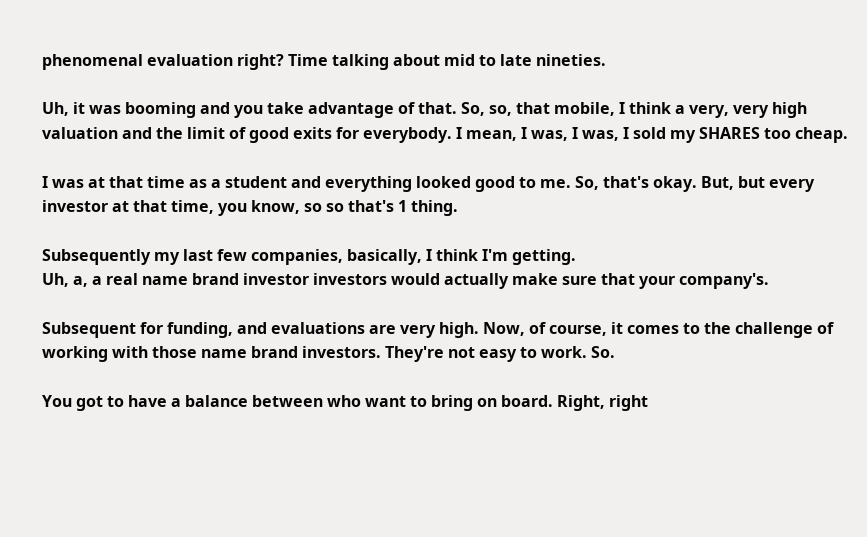phenomenal evaluation right? Time talking about mid to late nineties.

Uh, it was booming and you take advantage of that. So, so, that mobile, I think a very, very high valuation and the limit of good exits for everybody. I mean, I was, I was, I sold my SHARES too cheap.

I was at that time as a student and everything looked good to me. So, that's okay. But, but every investor at that time, you know, so so that's 1 thing.

Subsequently my last few companies, basically, I think I'm getting.
Uh, a, a real name brand investor investors would actually make sure that your company's.

Subsequent for funding, and evaluations are very high. Now, of course, it comes to the challenge of working with those name brand investors. They're not easy to work. So.

You got to have a balance between who want to bring on board. Right, right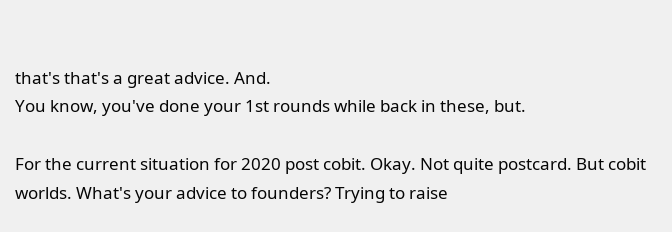that's that's a great advice. And.
You know, you've done your 1st rounds while back in these, but.

For the current situation for 2020 post cobit. Okay. Not quite postcard. But cobit worlds. What's your advice to founders? Trying to raise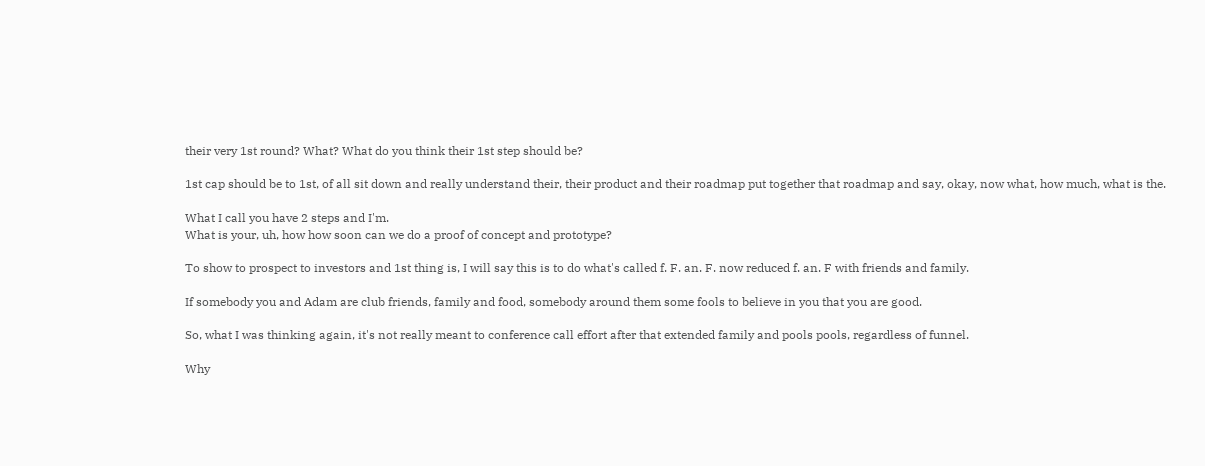their very 1st round? What? What do you think their 1st step should be?

1st cap should be to 1st, of all sit down and really understand their, their product and their roadmap put together that roadmap and say, okay, now what, how much, what is the.

What I call you have 2 steps and I'm.
What is your, uh, how how soon can we do a proof of concept and prototype?

To show to prospect to investors and 1st thing is, I will say this is to do what's called f. F. an. F. now reduced f. an. F with friends and family.

If somebody you and Adam are club friends, family and food, somebody around them some fools to believe in you that you are good.

So, what I was thinking again, it's not really meant to conference call effort after that extended family and pools pools, regardless of funnel.

Why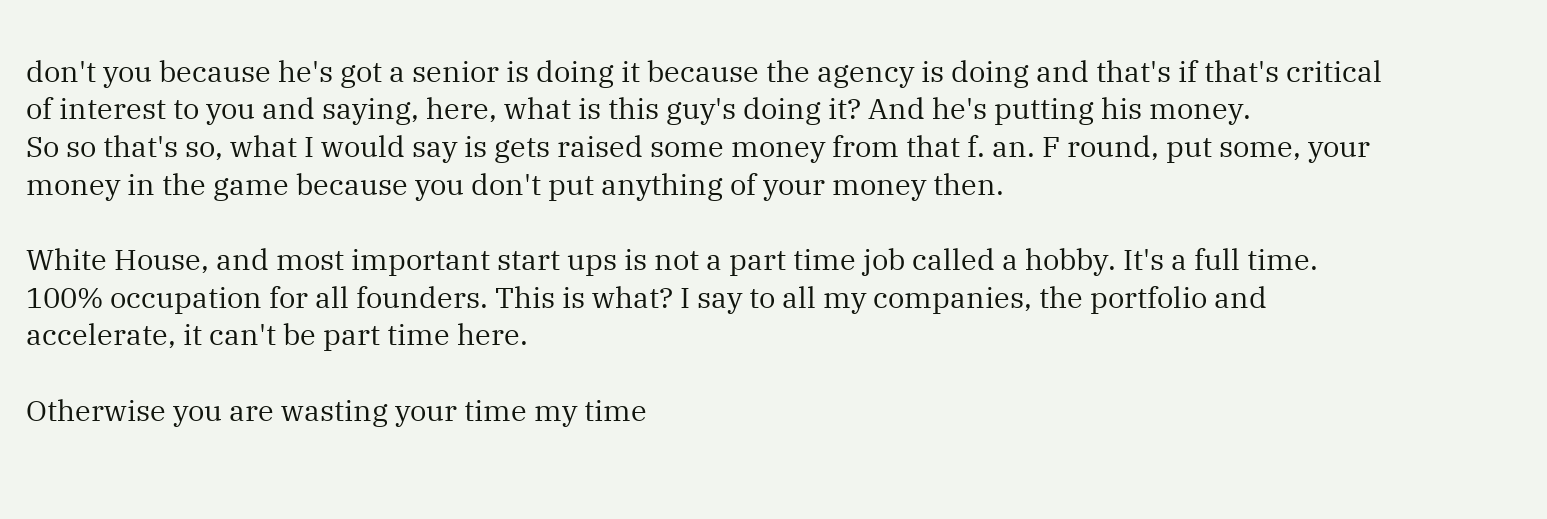don't you because he's got a senior is doing it because the agency is doing and that's if that's critical of interest to you and saying, here, what is this guy's doing it? And he's putting his money.
So so that's so, what I would say is gets raised some money from that f. an. F round, put some, your money in the game because you don't put anything of your money then.

White House, and most important start ups is not a part time job called a hobby. It's a full time. 100% occupation for all founders. This is what? I say to all my companies, the portfolio and accelerate, it can't be part time here.

Otherwise you are wasting your time my time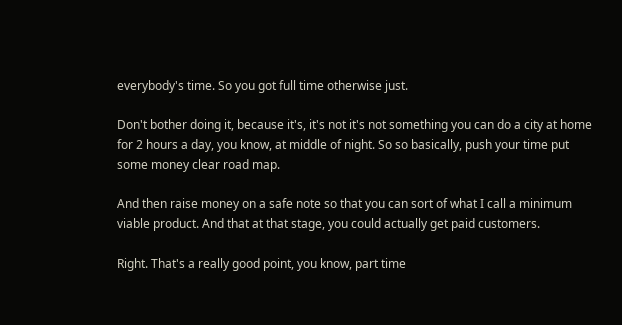everybody's time. So you got full time otherwise just.

Don't bother doing it, because it's, it's not it's not something you can do a city at home for 2 hours a day, you know, at middle of night. So so basically, push your time put some money clear road map.

And then raise money on a safe note so that you can sort of what I call a minimum viable product. And that at that stage, you could actually get paid customers.

Right. That's a really good point, you know, part time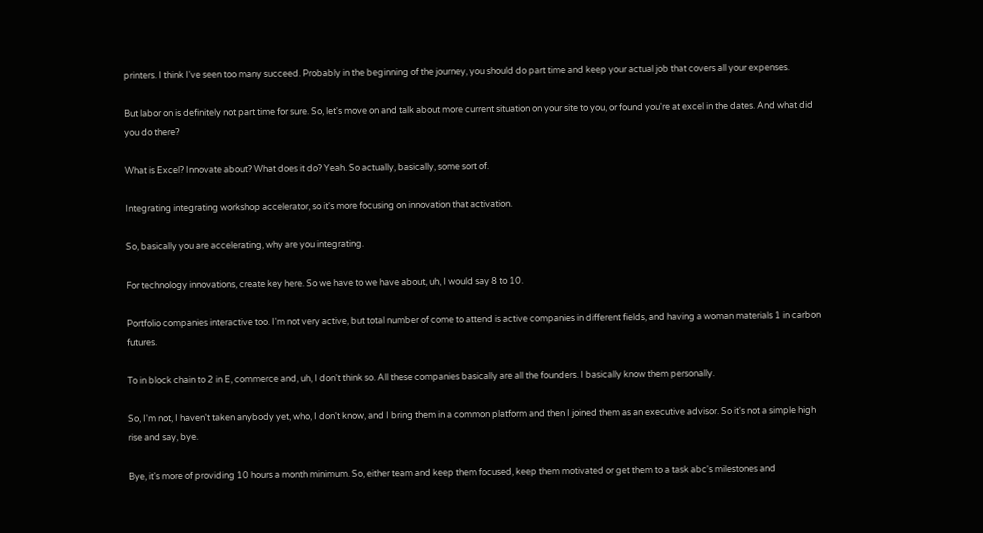printers. I think I've seen too many succeed. Probably in the beginning of the journey, you should do part time and keep your actual job that covers all your expenses.

But labor on is definitely not part time for sure. So, let's move on and talk about more current situation on your site to you, or found you're at excel in the dates. And what did you do there?

What is Excel? Innovate about? What does it do? Yeah. So actually, basically, some sort of.

Integrating integrating workshop accelerator, so it's more focusing on innovation that activation.

So, basically you are accelerating, why are you integrating.

For technology innovations, create key here. So we have to we have about, uh, I would say 8 to 10.

Portfolio companies interactive too. I'm not very active, but total number of come to attend is active companies in different fields, and having a woman materials 1 in carbon futures.

To in block chain to 2 in E, commerce and, uh, I don't think so. All these companies basically are all the founders. I basically know them personally.

So, I'm not, I haven't taken anybody yet, who, I don't know, and I bring them in a common platform and then I joined them as an executive advisor. So it's not a simple high rise and say, bye.

Bye, it's more of providing 10 hours a month minimum. So, either team and keep them focused, keep them motivated or get them to a task abc's milestones and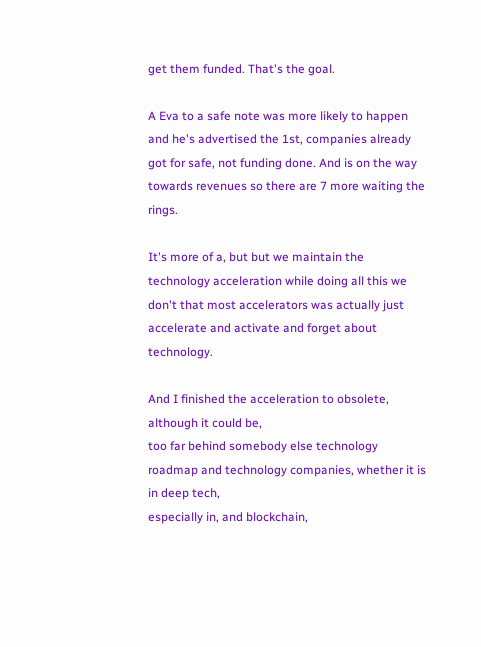get them funded. That's the goal.

A Eva to a safe note was more likely to happen and he's advertised the 1st, companies already got for safe, not funding done. And is on the way towards revenues so there are 7 more waiting the rings.

It's more of a, but but we maintain the technology acceleration while doing all this we don't that most accelerators was actually just accelerate and activate and forget about technology.

And I finished the acceleration to obsolete,
although it could be,
too far behind somebody else technology roadmap and technology companies, whether it is in deep tech,
especially in, and blockchain,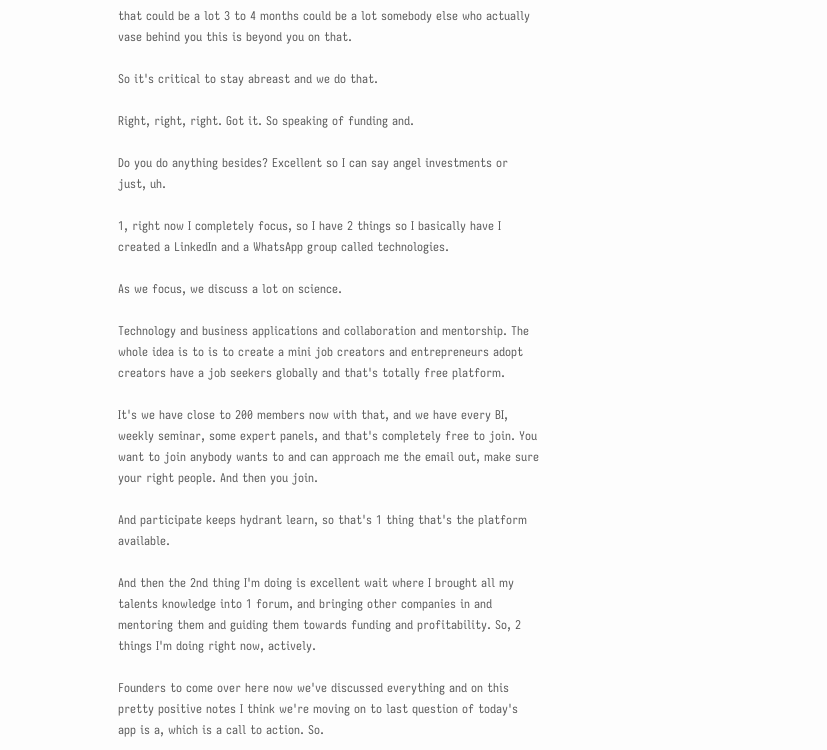that could be a lot 3 to 4 months could be a lot somebody else who actually vase behind you this is beyond you on that.

So it's critical to stay abreast and we do that.

Right, right, right. Got it. So speaking of funding and.

Do you do anything besides? Excellent so I can say angel investments or just, uh.

1, right now I completely focus, so I have 2 things so I basically have I created a LinkedIn and a WhatsApp group called technologies.

As we focus, we discuss a lot on science.

Technology and business applications and collaboration and mentorship. The whole idea is to is to create a mini job creators and entrepreneurs adopt creators have a job seekers globally and that's totally free platform.

It's we have close to 200 members now with that, and we have every BI, weekly seminar, some expert panels, and that's completely free to join. You want to join anybody wants to and can approach me the email out, make sure your right people. And then you join.

And participate keeps hydrant learn, so that's 1 thing that's the platform available.

And then the 2nd thing I'm doing is excellent wait where I brought all my talents knowledge into 1 forum, and bringing other companies in and mentoring them and guiding them towards funding and profitability. So, 2 things I'm doing right now, actively.

Founders to come over here now we've discussed everything and on this pretty positive notes I think we're moving on to last question of today's app is a, which is a call to action. So.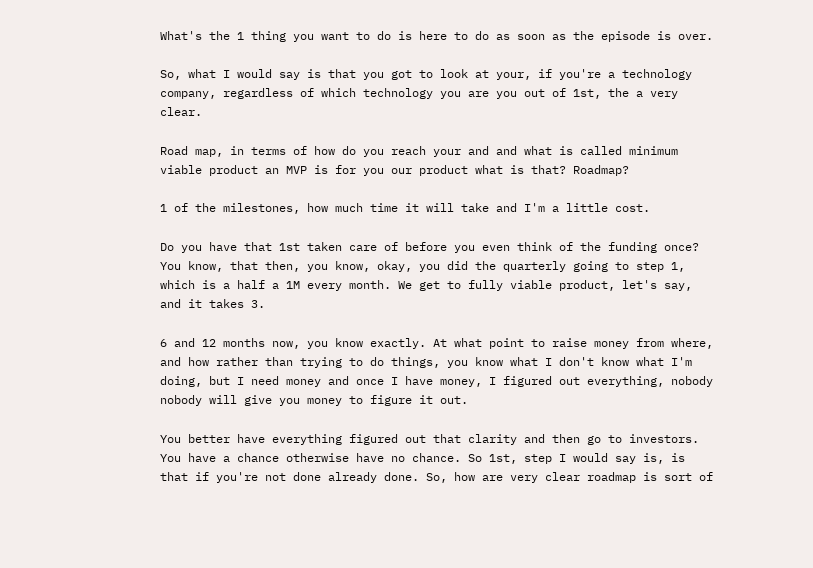What's the 1 thing you want to do is here to do as soon as the episode is over.

So, what I would say is that you got to look at your, if you're a technology company, regardless of which technology you are you out of 1st, the a very clear.

Road map, in terms of how do you reach your and and what is called minimum viable product an MVP is for you our product what is that? Roadmap?

1 of the milestones, how much time it will take and I'm a little cost.

Do you have that 1st taken care of before you even think of the funding once? You know, that then, you know, okay, you did the quarterly going to step 1, which is a half a 1M every month. We get to fully viable product, let's say, and it takes 3.

6 and 12 months now, you know exactly. At what point to raise money from where, and how rather than trying to do things, you know what I don't know what I'm doing, but I need money and once I have money, I figured out everything, nobody nobody will give you money to figure it out.

You better have everything figured out that clarity and then go to investors. You have a chance otherwise have no chance. So 1st, step I would say is, is that if you're not done already done. So, how are very clear roadmap is sort of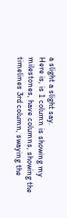a slight a slight say.
Here is, is 1 column is showing my milestones, have columns, showing the timelines 3rd column, swaying the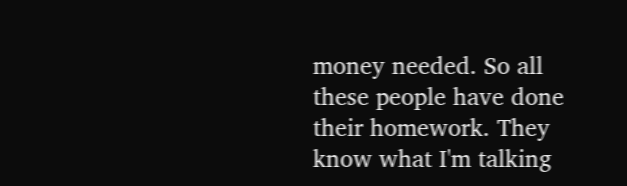money needed. So all these people have done their homework. They know what I'm talking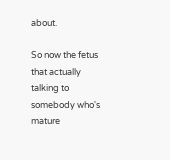about.

So now the fetus that actually talking to somebody who's mature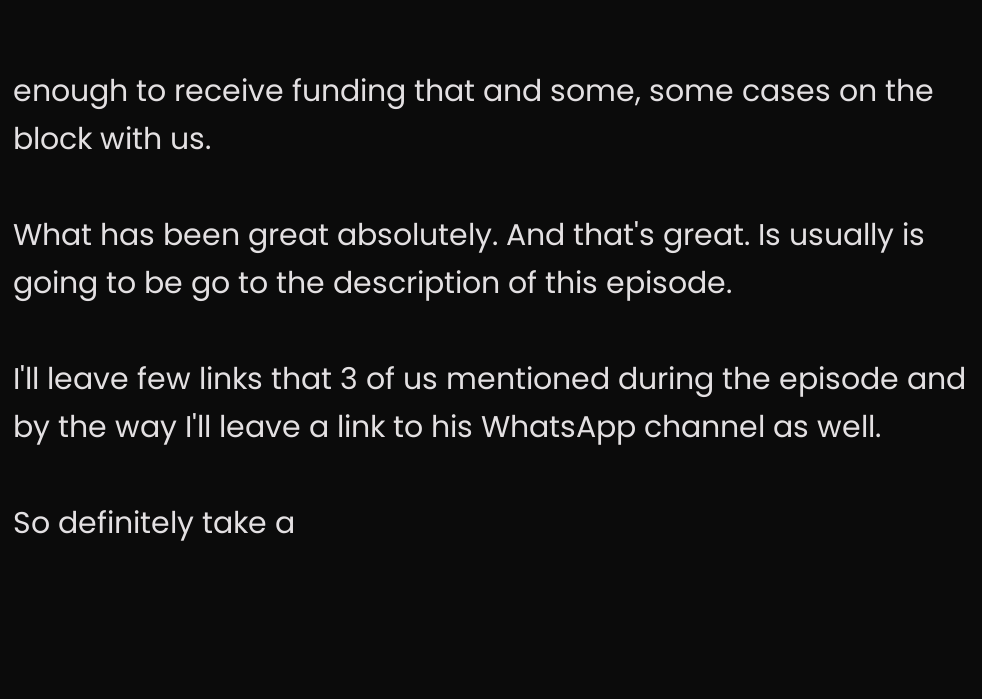enough to receive funding that and some, some cases on the block with us.

What has been great absolutely. And that's great. Is usually is going to be go to the description of this episode.

I'll leave few links that 3 of us mentioned during the episode and by the way I'll leave a link to his WhatsApp channel as well.

So definitely take a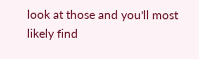look at those and you'll most likely find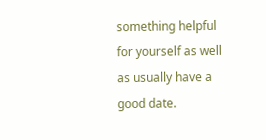something helpful for yourself as well as usually have a good date.